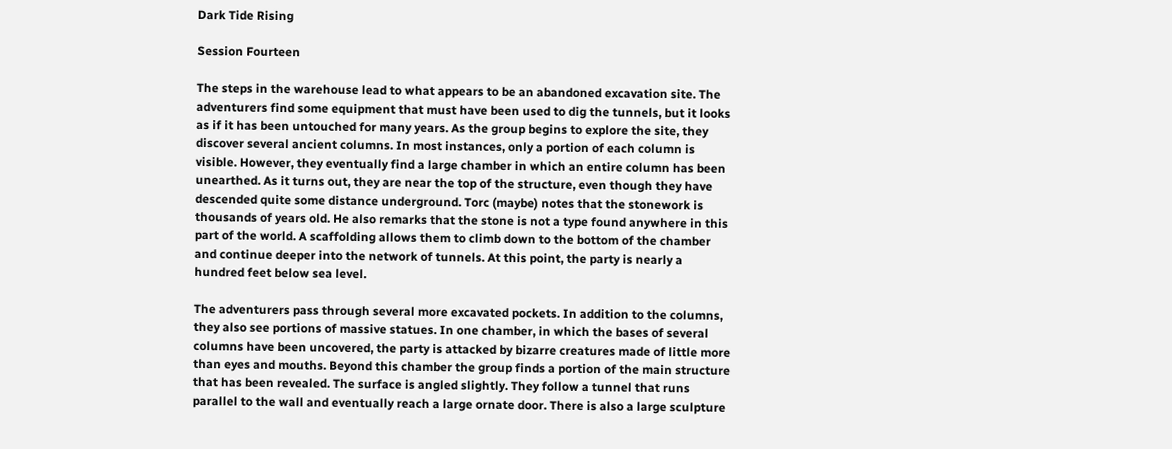Dark Tide Rising

Session Fourteen

The steps in the warehouse lead to what appears to be an abandoned excavation site. The adventurers find some equipment that must have been used to dig the tunnels, but it looks as if it has been untouched for many years. As the group begins to explore the site, they discover several ancient columns. In most instances, only a portion of each column is visible. However, they eventually find a large chamber in which an entire column has been unearthed. As it turns out, they are near the top of the structure, even though they have descended quite some distance underground. Torc (maybe) notes that the stonework is thousands of years old. He also remarks that the stone is not a type found anywhere in this part of the world. A scaffolding allows them to climb down to the bottom of the chamber and continue deeper into the network of tunnels. At this point, the party is nearly a hundred feet below sea level.

The adventurers pass through several more excavated pockets. In addition to the columns, they also see portions of massive statues. In one chamber, in which the bases of several columns have been uncovered, the party is attacked by bizarre creatures made of little more than eyes and mouths. Beyond this chamber the group finds a portion of the main structure that has been revealed. The surface is angled slightly. They follow a tunnel that runs parallel to the wall and eventually reach a large ornate door. There is also a large sculpture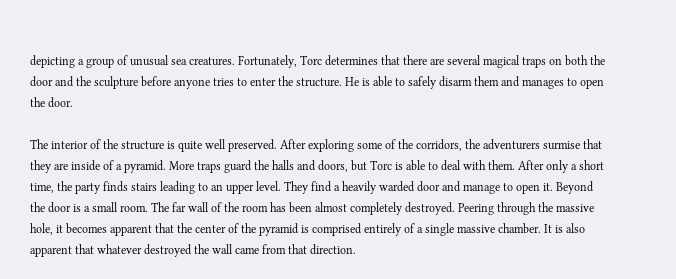depicting a group of unusual sea creatures. Fortunately, Torc determines that there are several magical traps on both the door and the sculpture before anyone tries to enter the structure. He is able to safely disarm them and manages to open the door.

The interior of the structure is quite well preserved. After exploring some of the corridors, the adventurers surmise that they are inside of a pyramid. More traps guard the halls and doors, but Torc is able to deal with them. After only a short time, the party finds stairs leading to an upper level. They find a heavily warded door and manage to open it. Beyond the door is a small room. The far wall of the room has been almost completely destroyed. Peering through the massive hole, it becomes apparent that the center of the pyramid is comprised entirely of a single massive chamber. It is also apparent that whatever destroyed the wall came from that direction.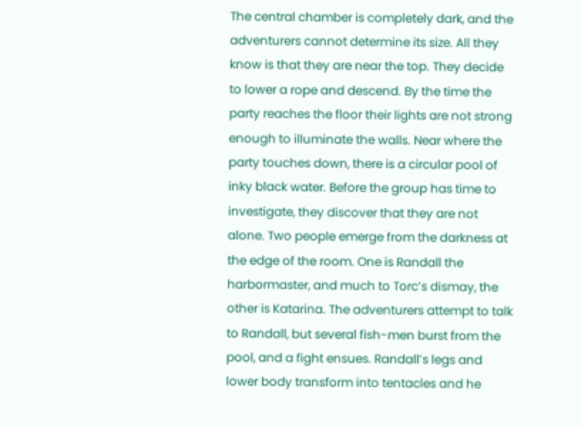The central chamber is completely dark, and the adventurers cannot determine its size. All they know is that they are near the top. They decide to lower a rope and descend. By the time the party reaches the floor their lights are not strong enough to illuminate the walls. Near where the party touches down, there is a circular pool of inky black water. Before the group has time to investigate, they discover that they are not alone. Two people emerge from the darkness at the edge of the room. One is Randall the harbormaster, and much to Torc’s dismay, the other is Katarina. The adventurers attempt to talk to Randall, but several fish-men burst from the pool, and a fight ensues. Randall’s legs and lower body transform into tentacles and he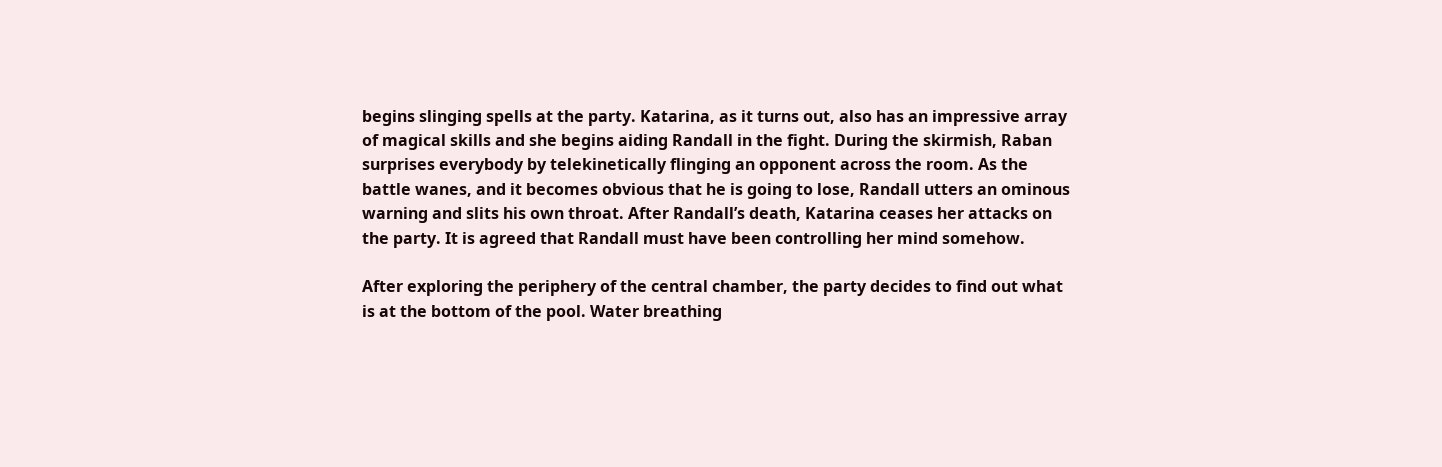begins slinging spells at the party. Katarina, as it turns out, also has an impressive array of magical skills and she begins aiding Randall in the fight. During the skirmish, Raban surprises everybody by telekinetically flinging an opponent across the room. As the battle wanes, and it becomes obvious that he is going to lose, Randall utters an ominous warning and slits his own throat. After Randall’s death, Katarina ceases her attacks on the party. It is agreed that Randall must have been controlling her mind somehow.

After exploring the periphery of the central chamber, the party decides to find out what is at the bottom of the pool. Water breathing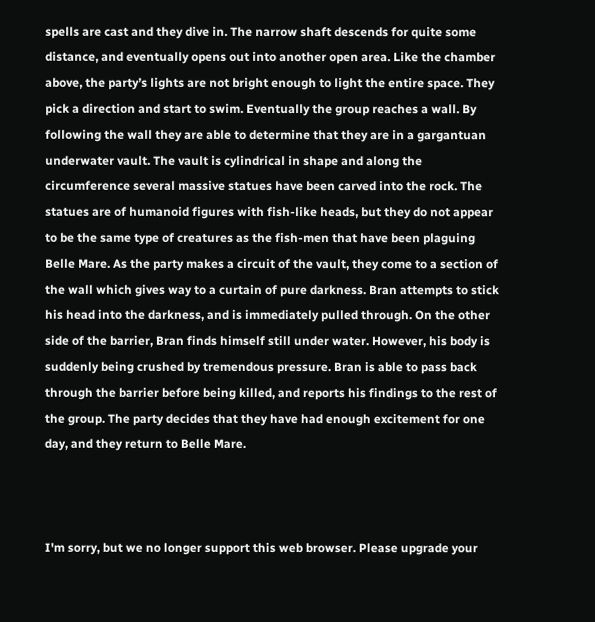spells are cast and they dive in. The narrow shaft descends for quite some distance, and eventually opens out into another open area. Like the chamber above, the party’s lights are not bright enough to light the entire space. They pick a direction and start to swim. Eventually the group reaches a wall. By following the wall they are able to determine that they are in a gargantuan underwater vault. The vault is cylindrical in shape and along the circumference several massive statues have been carved into the rock. The statues are of humanoid figures with fish-like heads, but they do not appear to be the same type of creatures as the fish-men that have been plaguing Belle Mare. As the party makes a circuit of the vault, they come to a section of the wall which gives way to a curtain of pure darkness. Bran attempts to stick his head into the darkness, and is immediately pulled through. On the other side of the barrier, Bran finds himself still under water. However, his body is suddenly being crushed by tremendous pressure. Bran is able to pass back through the barrier before being killed, and reports his findings to the rest of the group. The party decides that they have had enough excitement for one day, and they return to Belle Mare.



I'm sorry, but we no longer support this web browser. Please upgrade your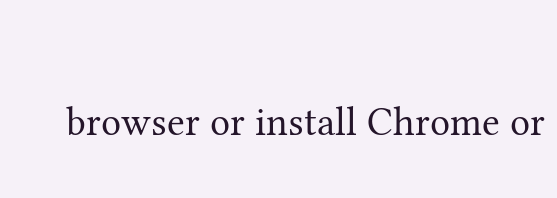browser or install Chrome or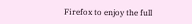Firefox to enjoy the full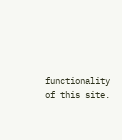functionality of this site.